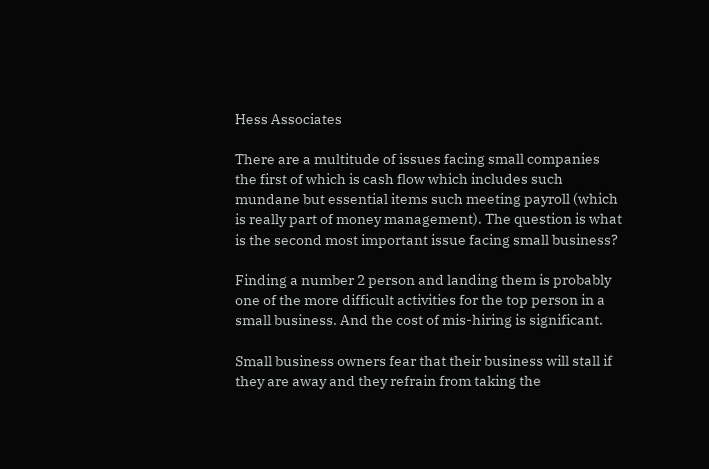Hess Associates

There are a multitude of issues facing small companies the first of which is cash flow which includes such mundane but essential items such meeting payroll (which is really part of money management). The question is what is the second most important issue facing small business?

Finding a number 2 person and landing them is probably one of the more difficult activities for the top person in a small business. And the cost of mis-hiring is significant.

Small business owners fear that their business will stall if they are away and they refrain from taking the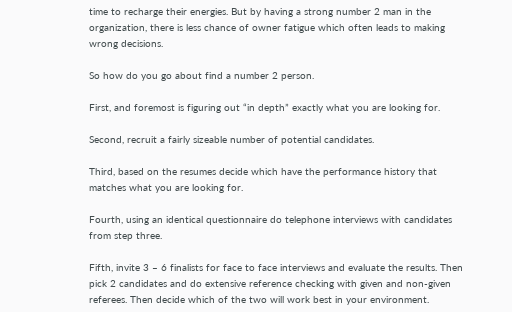time to recharge their energies. But by having a strong number 2 man in the organization, there is less chance of owner fatigue which often leads to making wrong decisions.

So how do you go about find a number 2 person.

First, and foremost is figuring out “in depth” exactly what you are looking for.

Second, recruit a fairly sizeable number of potential candidates.

Third, based on the resumes decide which have the performance history that matches what you are looking for.

Fourth, using an identical questionnaire do telephone interviews with candidates from step three.

Fifth, invite 3 – 6 finalists for face to face interviews and evaluate the results. Then pick 2 candidates and do extensive reference checking with given and non-given referees. Then decide which of the two will work best in your environment.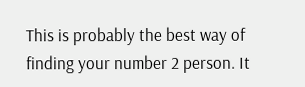This is probably the best way of finding your number 2 person. It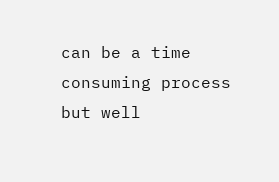can be a time consuming process but well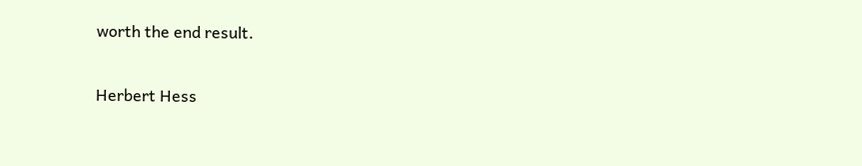worth the end result.

Herbert Hess